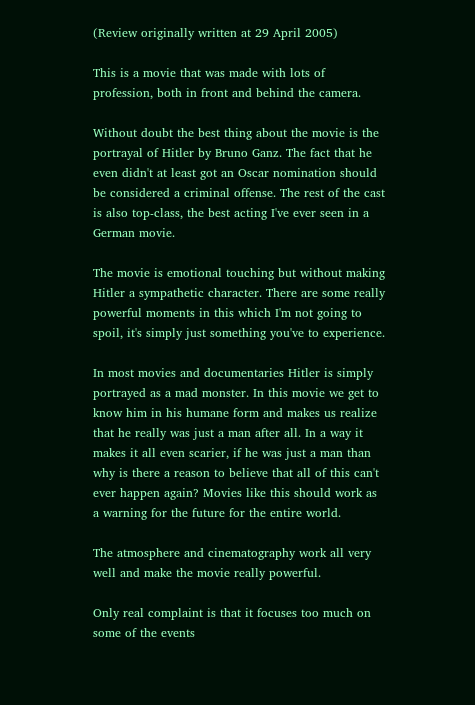(Review originally written at 29 April 2005)

This is a movie that was made with lots of profession, both in front and behind the camera.

Without doubt the best thing about the movie is the portrayal of Hitler by Bruno Ganz. The fact that he even didn't at least got an Oscar nomination should be considered a criminal offense. The rest of the cast is also top-class, the best acting I've ever seen in a German movie.

The movie is emotional touching but without making Hitler a sympathetic character. There are some really powerful moments in this which I'm not going to spoil, it's simply just something you've to experience.

In most movies and documentaries Hitler is simply portrayed as a mad monster. In this movie we get to know him in his humane form and makes us realize that he really was just a man after all. In a way it makes it all even scarier, if he was just a man than why is there a reason to believe that all of this can't ever happen again? Movies like this should work as a warning for the future for the entire world.

The atmosphere and cinematography work all very well and make the movie really powerful.

Only real complaint is that it focuses too much on some of the events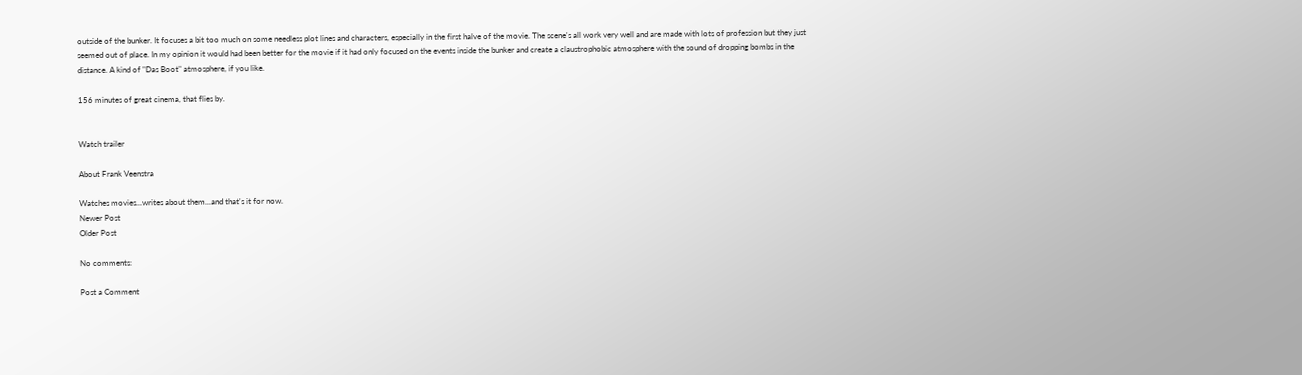outside of the bunker. It focuses a bit too much on some needless plot lines and characters, especially in the first halve of the movie. The scene's all work very well and are made with lots of profession but they just seemed out of place. In my opinion it would had been better for the movie if it had only focused on the events inside the bunker and create a claustrophobic atmosphere with the sound of dropping bombs in the distance. A kind of "Das Boot" atmosphere, if you like.

156 minutes of great cinema, that flies by.


Watch trailer

About Frank Veenstra

Watches movies...writes about them...and that's it for now.
Newer Post
Older Post

No comments:

Post a Comment